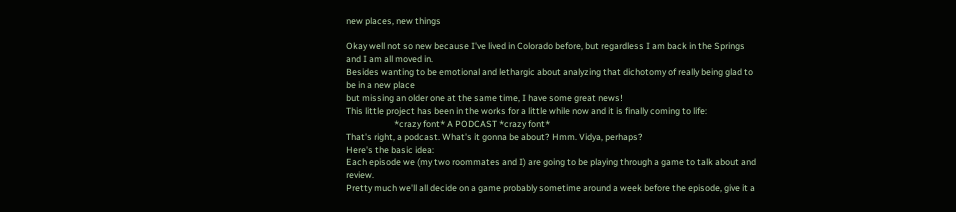new places, new things

Okay well not so new because I've lived in Colorado before, but regardless I am back in the Springs and I am all moved in.
Besides wanting to be emotional and lethargic about analyzing that dichotomy of really being glad to be in a new place
but missing an older one at the same time, I have some great news!
This little project has been in the works for a little while now and it is finally coming to life:
                        *crazy font* A PODCAST *crazy font*
That's right, a podcast. What's it gonna be about? Hmm. Vidya, perhaps?
Here's the basic idea:
Each episode we (my two roommates and I) are going to be playing through a game to talk about and review.
Pretty much we'll all decide on a game probably sometime around a week before the episode, give it a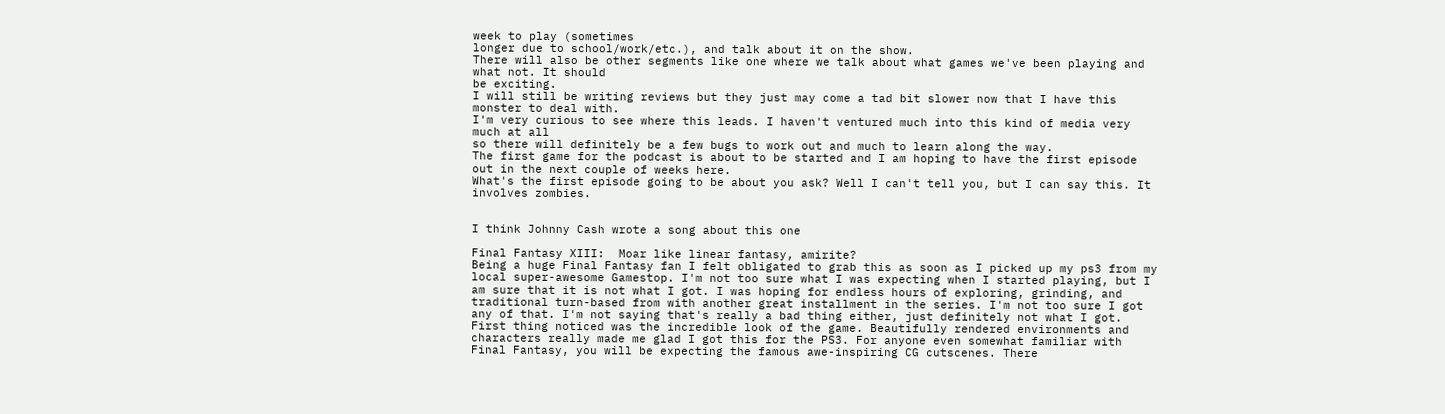week to play (sometimes
longer due to school/work/etc.), and talk about it on the show.
There will also be other segments like one where we talk about what games we've been playing and what not. It should
be exciting.
I will still be writing reviews but they just may come a tad bit slower now that I have this monster to deal with.
I'm very curious to see where this leads. I haven't ventured much into this kind of media very much at all
so there will definitely be a few bugs to work out and much to learn along the way.
The first game for the podcast is about to be started and I am hoping to have the first episode out in the next couple of weeks here.
What's the first episode going to be about you ask? Well I can't tell you, but I can say this. It involves zombies.


I think Johnny Cash wrote a song about this one

Final Fantasy XIII:  Moar like linear fantasy, amirite?
Being a huge Final Fantasy fan I felt obligated to grab this as soon as I picked up my ps3 from my local super-awesome Gamestop. I'm not too sure what I was expecting when I started playing, but I am sure that it is not what I got. I was hoping for endless hours of exploring, grinding, and traditional turn-based from with another great installment in the series. I'm not too sure I got any of that. I'm not saying that's really a bad thing either, just definitely not what I got.
First thing noticed was the incredible look of the game. Beautifully rendered environments and characters really made me glad I got this for the PS3. For anyone even somewhat familiar with Final Fantasy, you will be expecting the famous awe-inspiring CG cutscenes. There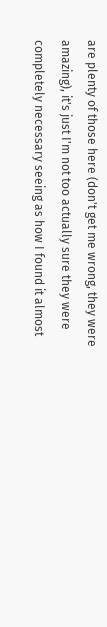are plenty of those here (don't get me wrong, they were amazing), it's just I'm not too actually sure they were completely necessary seeing as how I found it almost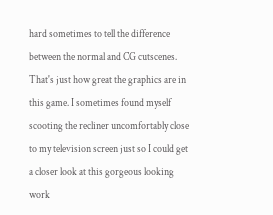hard sometimes to tell the difference between the normal and CG cutscenes. That's just how great the graphics are in this game. I sometimes found myself scooting the recliner uncomfortably close to my television screen just so I could get a closer look at this gorgeous looking work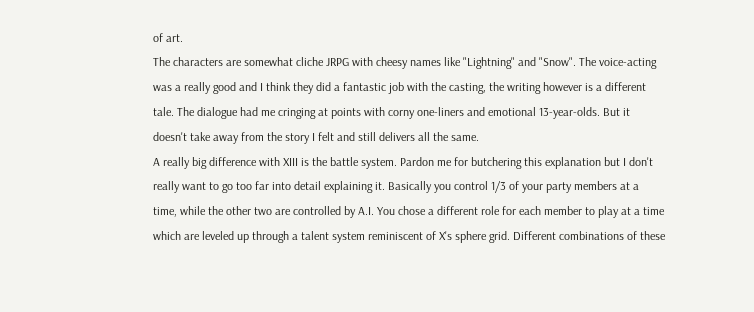of art.
The characters are somewhat cliche JRPG with cheesy names like "Lightning" and "Snow". The voice-acting was a really good and I think they did a fantastic job with the casting, the writing however is a different tale. The dialogue had me cringing at points with corny one-liners and emotional 13-year-olds. But it doesn't take away from the story I felt and still delivers all the same.
A really big difference with XIII is the battle system. Pardon me for butchering this explanation but I don't really want to go too far into detail explaining it. Basically you control 1/3 of your party members at a time, while the other two are controlled by A.I. You chose a different role for each member to play at a time which are leveled up through a talent system reminiscent of X's sphere grid. Different combinations of these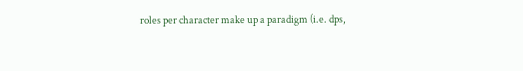roles per character make up a paradigm (i.e. dps,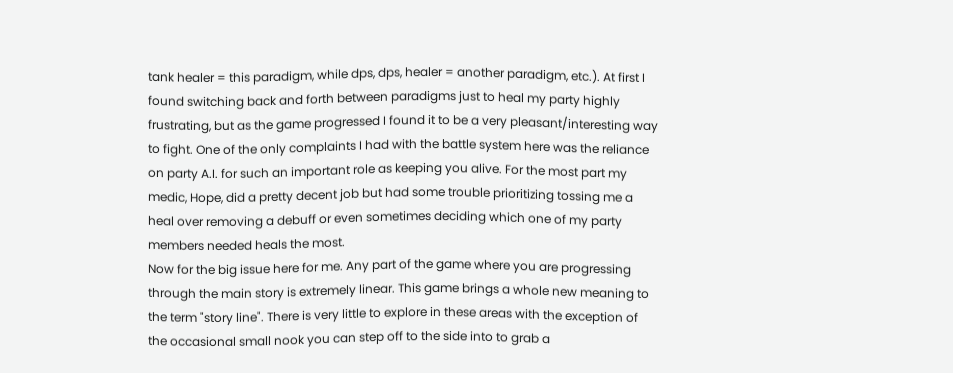tank healer = this paradigm, while dps, dps, healer = another paradigm, etc.). At first I found switching back and forth between paradigms just to heal my party highly frustrating, but as the game progressed I found it to be a very pleasant/interesting way to fight. One of the only complaints I had with the battle system here was the reliance on party A.I. for such an important role as keeping you alive. For the most part my medic, Hope, did a pretty decent job but had some trouble prioritizing tossing me a heal over removing a debuff or even sometimes deciding which one of my party members needed heals the most.
Now for the big issue here for me. Any part of the game where you are progressing through the main story is extremely linear. This game brings a whole new meaning to the term "story line". There is very little to explore in these areas with the exception of the occasional small nook you can step off to the side into to grab a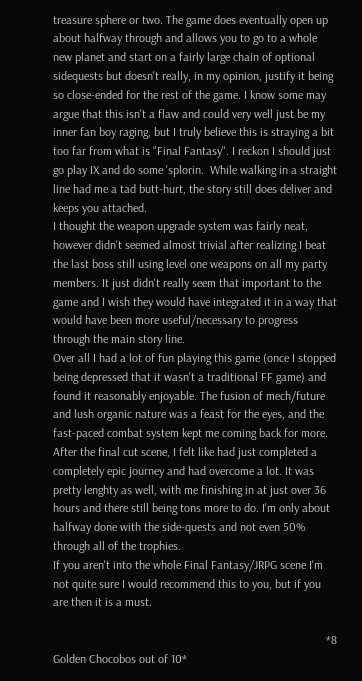treasure sphere or two. The game does eventually open up about halfway through and allows you to go to a whole new planet and start on a fairly large chain of optional sidequests but doesn't really, in my opinion, justify it being so close-ended for the rest of the game. I know some may argue that this isn't a flaw and could very well just be my inner fan boy raging, but I truly believe this is straying a bit too far from what is "Final Fantasy". I reckon I should just go play IX and do some 'splorin.  While walking in a straight line had me a tad butt-hurt, the story still does deliver and keeps you attached.
I thought the weapon upgrade system was fairly neat, however didn't seemed almost trivial after realizing I beat the last boss still using level one weapons on all my party members. It just didn't really seem that important to the game and I wish they would have integrated it in a way that would have been more useful/necessary to progress through the main story line.
Over all I had a lot of fun playing this game (once I stopped being depressed that it wasn't a traditional FF game) and found it reasonably enjoyable. The fusion of mech/future and lush organic nature was a feast for the eyes, and the fast-paced combat system kept me coming back for more. After the final cut scene, I felt like had just completed a completely epic journey and had overcome a lot. It was pretty lenghty as well, with me finishing in at just over 36 hours and there still being tons more to do. I'm only about halfway done with the side-quests and not even 50% through all of the trophies.
If you aren't into the whole Final Fantasy/JRPG scene I'm not quite sure I would recommend this to you, but if you are then it is a must.

                                                                                           *8 Golden Chocobos out of 10*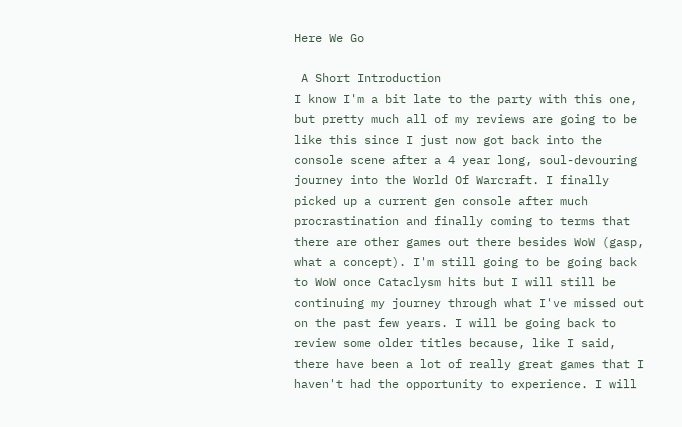Here We Go

 A Short Introduction
I know I'm a bit late to the party with this one, but pretty much all of my reviews are going to be like this since I just now got back into the console scene after a 4 year long, soul-devouring journey into the World Of Warcraft. I finally picked up a current gen console after much procrastination and finally coming to terms that there are other games out there besides WoW (gasp, what a concept). I'm still going to be going back to WoW once Cataclysm hits but I will still be continuing my journey through what I've missed out on the past few years. I will be going back to review some older titles because, like I said, there have been a lot of really great games that I haven't had the opportunity to experience. I will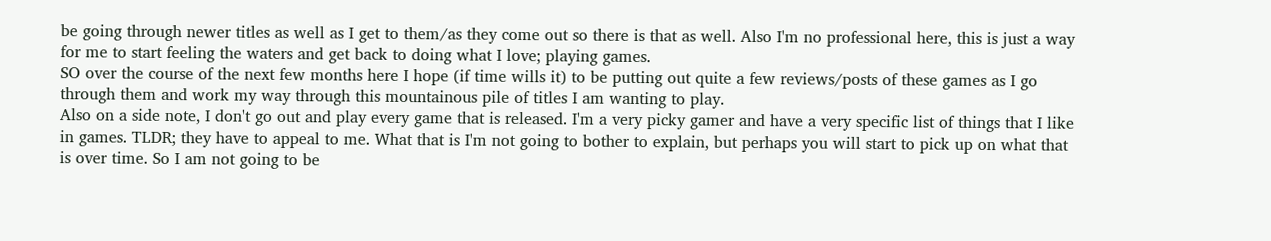be going through newer titles as well as I get to them/as they come out so there is that as well. Also I'm no professional here, this is just a way for me to start feeling the waters and get back to doing what I love; playing games.
SO over the course of the next few months here I hope (if time wills it) to be putting out quite a few reviews/posts of these games as I go through them and work my way through this mountainous pile of titles I am wanting to play.
Also on a side note, I don't go out and play every game that is released. I'm a very picky gamer and have a very specific list of things that I like in games. TLDR; they have to appeal to me. What that is I'm not going to bother to explain, but perhaps you will start to pick up on what that is over time. So I am not going to be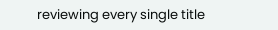reviewing every single title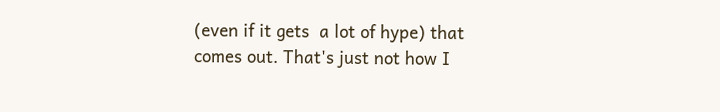(even if it gets  a lot of hype) that comes out. That's just not how I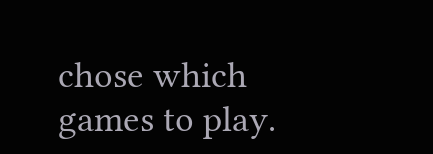chose which games to play.